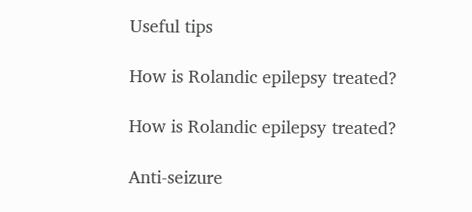Useful tips

How is Rolandic epilepsy treated?

How is Rolandic epilepsy treated?

Anti-seizure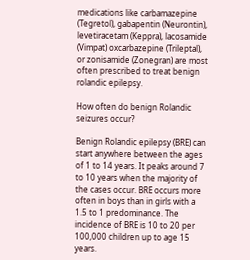medications like carbamazepine (Tegretol), gabapentin (Neurontin), levetiracetam (Keppra), lacosamide (Vimpat) oxcarbazepine (Trileptal), or zonisamide (Zonegran) are most often prescribed to treat benign rolandic epilepsy.

How often do benign Rolandic seizures occur?

Benign Rolandic epilepsy (BRE) can start anywhere between the ages of 1 to 14 years. It peaks around 7 to 10 years when the majority of the cases occur. BRE occurs more often in boys than in girls with a 1.5 to 1 predominance. The incidence of BRE is 10 to 20 per 100,000 children up to age 15 years.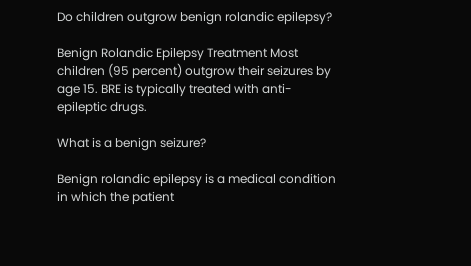Do children outgrow benign rolandic epilepsy?

Benign Rolandic Epilepsy Treatment Most children (95 percent) outgrow their seizures by age 15. BRE is typically treated with anti-epileptic drugs.

What is a benign seizure?

Benign rolandic epilepsy is a medical condition in which the patient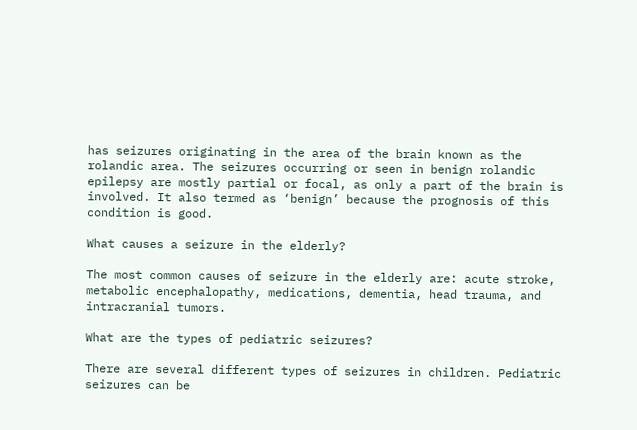has seizures originating in the area of the brain known as the rolandic area. The seizures occurring or seen in benign rolandic epilepsy are mostly partial or focal, as only a part of the brain is involved. It also termed as ‘benign’ because the prognosis of this condition is good.

What causes a seizure in the elderly?

The most common causes of seizure in the elderly are: acute stroke, metabolic encephalopathy, medications, dementia, head trauma, and intracranial tumors.

What are the types of pediatric seizures?

There are several different types of seizures in children. Pediatric seizures can be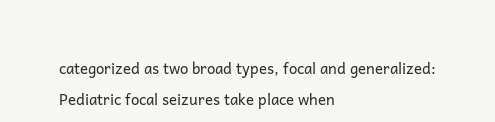categorized as two broad types, focal and generalized: Pediatric focal seizures take place when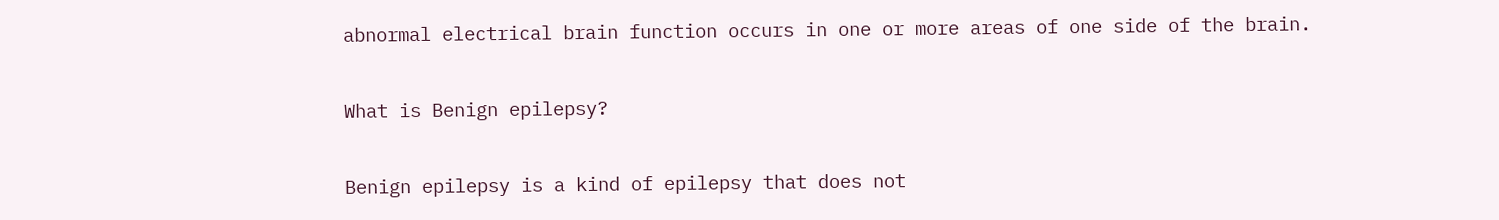abnormal electrical brain function occurs in one or more areas of one side of the brain.

What is Benign epilepsy?

Benign epilepsy is a kind of epilepsy that does not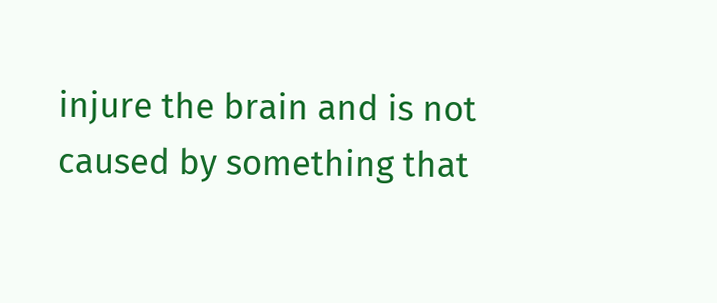injure the brain and is not caused by something that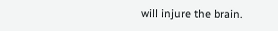will injure the brain.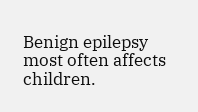Benign epilepsy most often affects children.